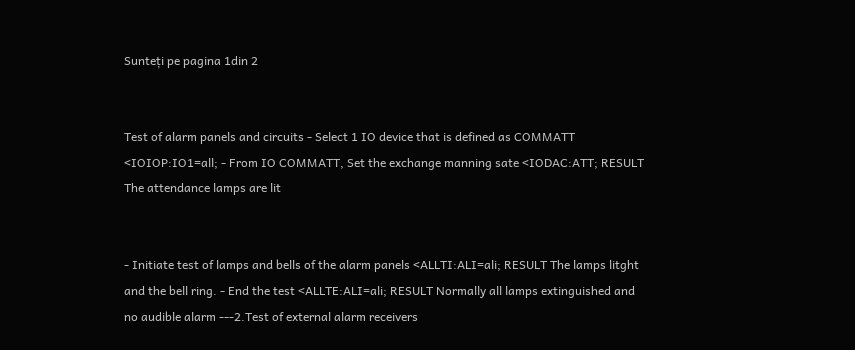Sunteți pe pagina 1din 2


Test of alarm panels and circuits - Select 1 IO device that is defined as COMMATT <IOIOP:IO1=all; - From IO COMMATT, Set the exchange manning sate <IODAC:ATT; RESULT The attendance lamps are lit


- Initiate test of lamps and bells of the alarm panels <ALLTI:ALI=ali; RESULT The lamps litght and the bell ring. - End the test <ALLTE:ALI=ali; RESULT Normally all lamps extinguished and no audible alarm ---2.Test of external alarm receivers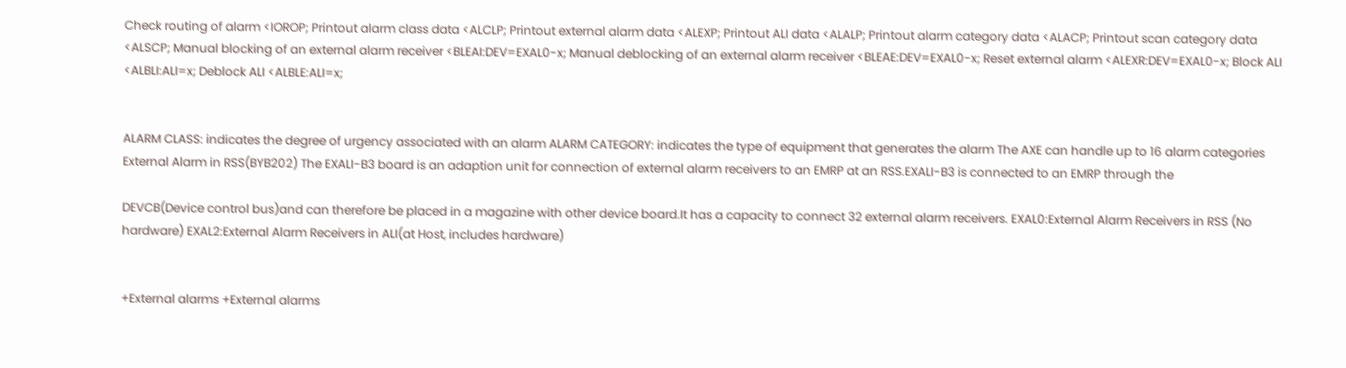Check routing of alarm <IOROP; Printout alarm class data <ALCLP; Printout external alarm data <ALEXP; Printout ALI data <ALALP; Printout alarm category data <ALACP; Printout scan category data <ALSCP; Manual blocking of an external alarm receiver <BLEAI:DEV=EXAL0-x; Manual deblocking of an external alarm receiver <BLEAE:DEV=EXAL0-x; Reset external alarm <ALEXR:DEV=EXAL0-x; Block ALI <ALBLI:ALI=x; Deblock ALI <ALBLE:ALI=x;


ALARM CLASS: indicates the degree of urgency associated with an alarm ALARM CATEGORY: indicates the type of equipment that generates the alarm The AXE can handle up to 16 alarm categories External Alarm in RSS(BYB202) The EXALI-B3 board is an adaption unit for connection of external alarm receivers to an EMRP at an RSS.EXALI-B3 is connected to an EMRP through the

DEVCB(Device control bus)and can therefore be placed in a magazine with other device board.It has a capacity to connect 32 external alarm receivers. EXAL0:External Alarm Receivers in RSS (No hardware) EXAL2:External Alarm Receivers in ALI(at Host, includes hardware)


+External alarms +External alarms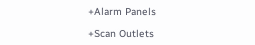+Alarm Panels

+Scan Outlets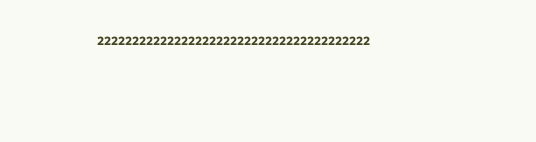222222222222222222222222222222222222222